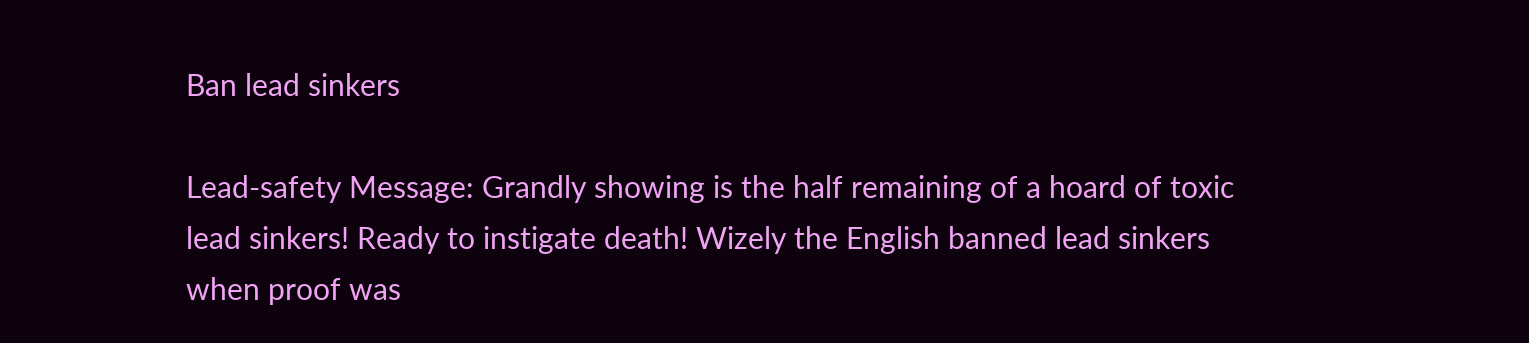Ban lead sinkers

Lead-safety Message: Grandly showing is the half remaining of a hoard of toxic lead sinkers! Ready to instigate death! Wizely the English banned lead sinkers when proof was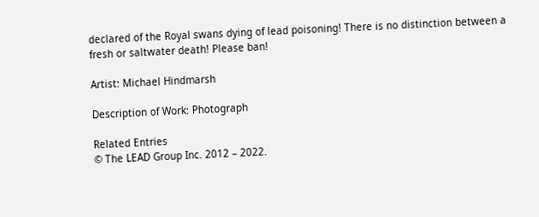declared of the Royal swans dying of lead poisoning! There is no distinction between a fresh or saltwater death! Please ban!

Artist: Michael Hindmarsh

Description of Work: Photograph

Related Entries
© The LEAD Group Inc. 2012 – 2022.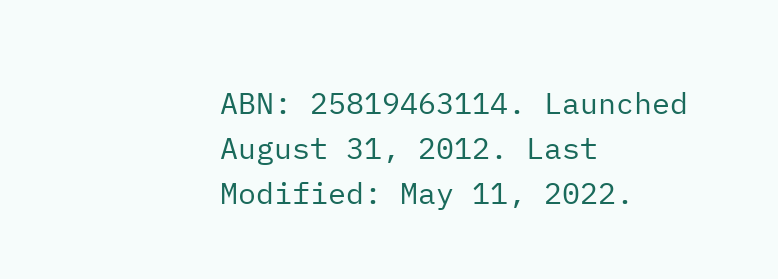ABN: 25819463114. Launched August 31, 2012. Last Modified: May 11, 2022.